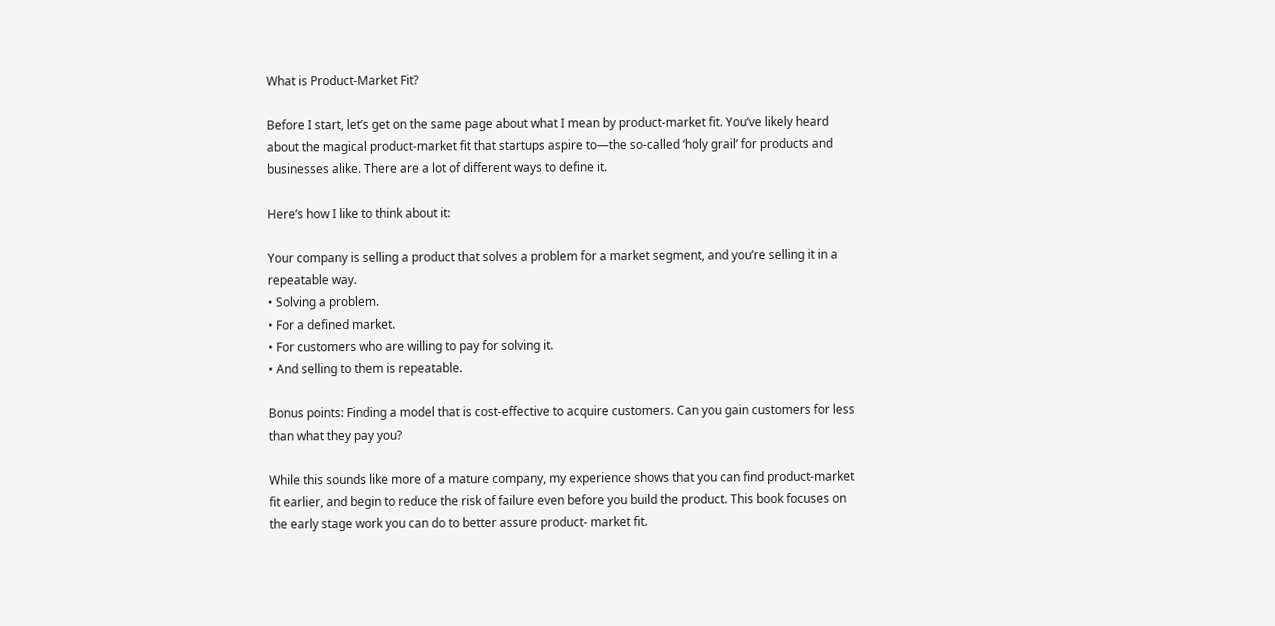What is Product-Market Fit?

Before I start, let’s get on the same page about what I mean by product-market fit. You’ve likely heard about the magical product-market fit that startups aspire to—the so-called ‘holy grail’ for products and businesses alike. There are a lot of different ways to define it.

Here’s how I like to think about it:

Your company is selling a product that solves a problem for a market segment, and you’re selling it in a repeatable way.
• Solving a problem.
• For a defined market.
• For customers who are willing to pay for solving it.
• And selling to them is repeatable.

Bonus points: Finding a model that is cost-effective to acquire customers. Can you gain customers for less than what they pay you?

While this sounds like more of a mature company, my experience shows that you can find product-market fit earlier, and begin to reduce the risk of failure even before you build the product. This book focuses on the early stage work you can do to better assure product- market fit.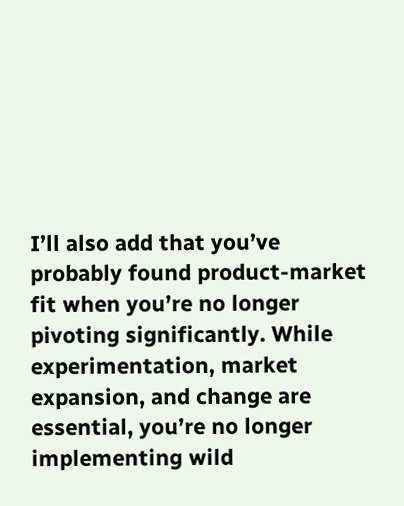I’ll also add that you’ve probably found product-market fit when you’re no longer pivoting significantly. While experimentation, market expansion, and change are essential, you’re no longer implementing wild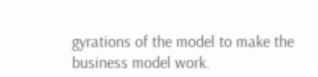gyrations of the model to make the business model work.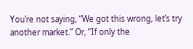You’re not saying, “We got this wrong, let’s try another market.” Or, “If only the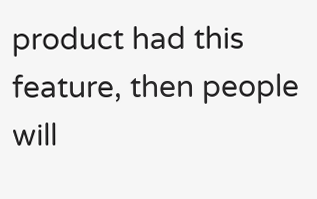product had this feature, then people will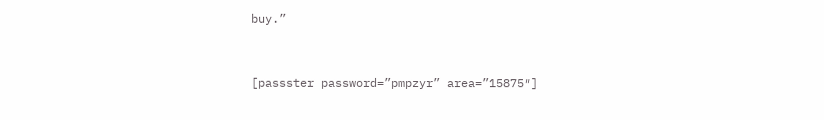buy.”


[passster password=”pmpzyr” area=”15875″]